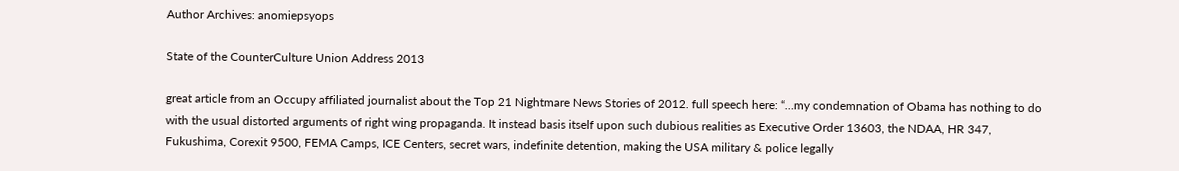Author Archives: anomiepsyops

State of the CounterCulture Union Address 2013

great article from an Occupy affiliated journalist about the Top 21 Nightmare News Stories of 2012. full speech here: “…my condemnation of Obama has nothing to do with the usual distorted arguments of right wing propaganda. It instead basis itself upon such dubious realities as Executive Order 13603, the NDAA, HR 347, Fukushima, Corexit 9500, FEMA Camps, ICE Centers, secret wars, indefinite detention, making the USA military & police legally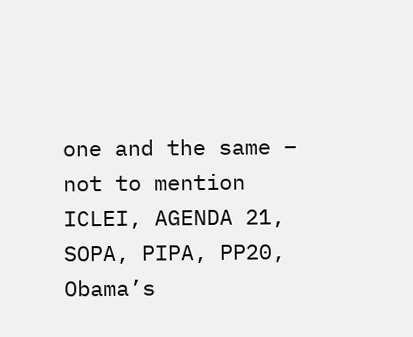one and the same – not to mention ICLEI, AGENDA 21, SOPA, PIPA, PP20, Obama’s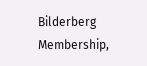Bilderberg Membership,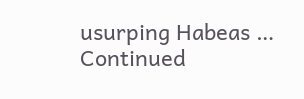usurping Habeas … Continued